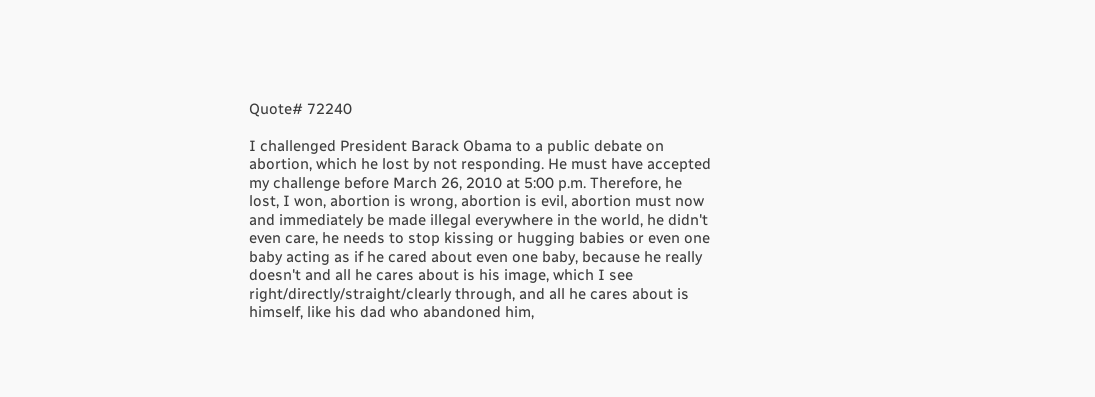Quote# 72240

I challenged President Barack Obama to a public debate on abortion, which he lost by not responding. He must have accepted my challenge before March 26, 2010 at 5:00 p.m. Therefore, he lost, I won, abortion is wrong, abortion is evil, abortion must now and immediately be made illegal everywhere in the world, he didn't even care, he needs to stop kissing or hugging babies or even one baby acting as if he cared about even one baby, because he really doesn't and all he cares about is his image, which I see right/directly/straight/clearly through, and all he cares about is himself, like his dad who abandoned him,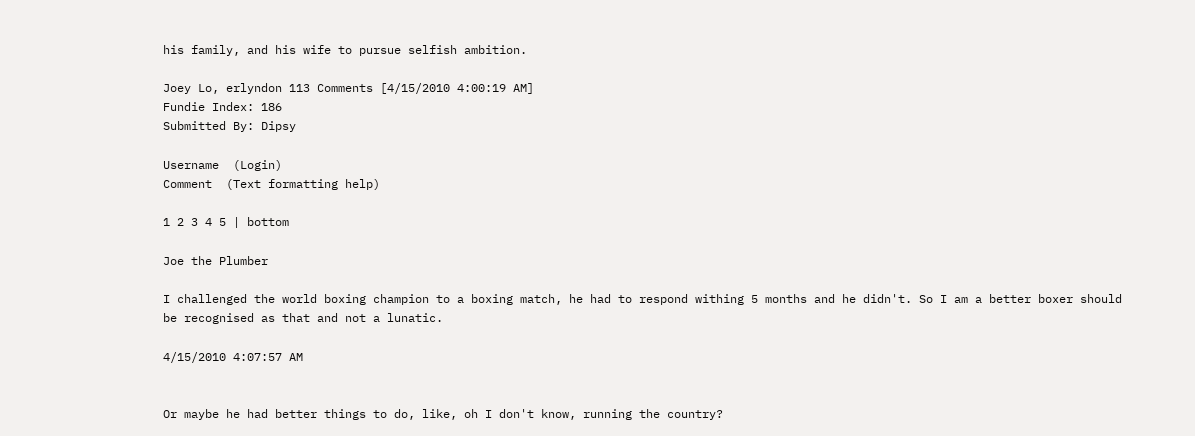his family, and his wife to pursue selfish ambition.

Joey Lo, erlyndon 113 Comments [4/15/2010 4:00:19 AM]
Fundie Index: 186
Submitted By: Dipsy

Username  (Login)
Comment  (Text formatting help)

1 2 3 4 5 | bottom

Joe the Plumber

I challenged the world boxing champion to a boxing match, he had to respond withing 5 months and he didn't. So I am a better boxer should be recognised as that and not a lunatic.

4/15/2010 4:07:57 AM


Or maybe he had better things to do, like, oh I don't know, running the country?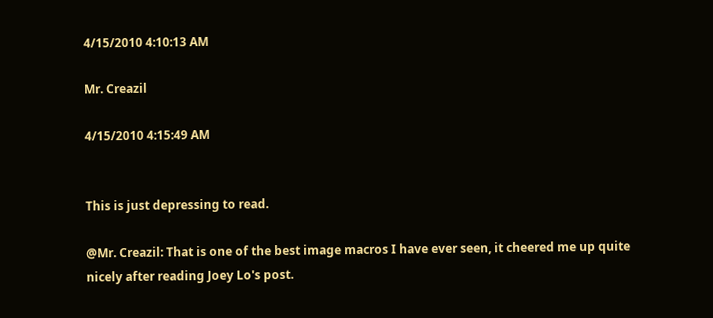4/15/2010 4:10:13 AM

Mr. Creazil

4/15/2010 4:15:49 AM


This is just depressing to read.

@Mr. Creazil: That is one of the best image macros I have ever seen, it cheered me up quite nicely after reading Joey Lo's post.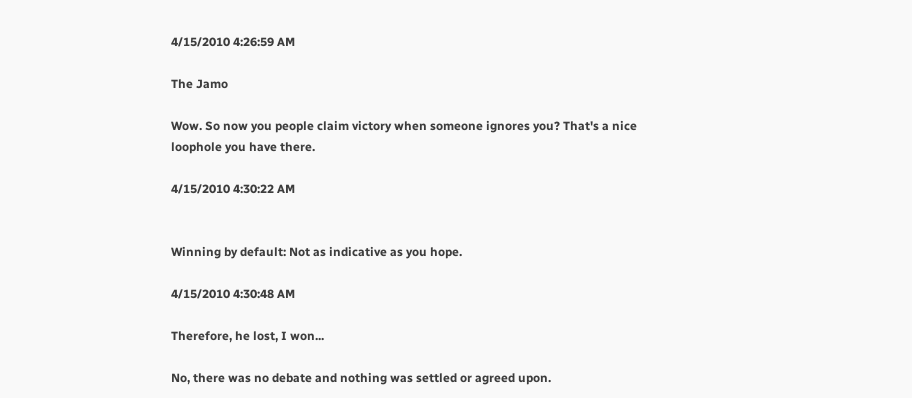4/15/2010 4:26:59 AM

The Jamo

Wow. So now you people claim victory when someone ignores you? That's a nice loophole you have there.

4/15/2010 4:30:22 AM


Winning by default: Not as indicative as you hope.

4/15/2010 4:30:48 AM

Therefore, he lost, I won...

No, there was no debate and nothing was settled or agreed upon.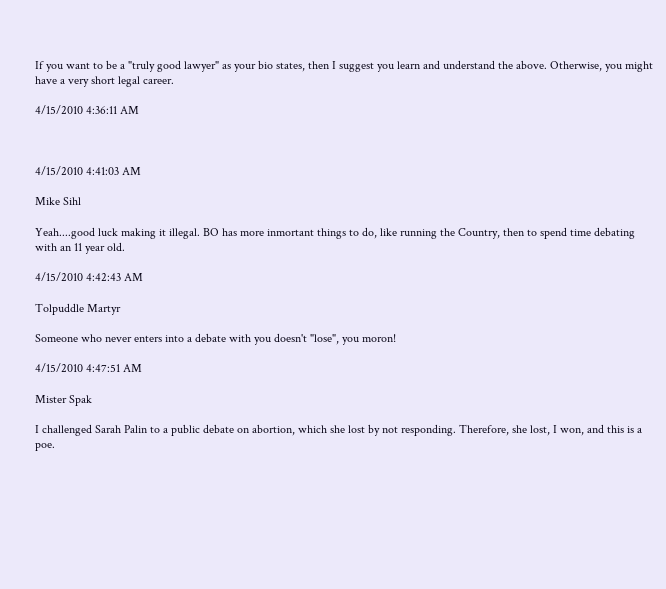If you want to be a "truly good lawyer" as your bio states, then I suggest you learn and understand the above. Otherwise, you might have a very short legal career.

4/15/2010 4:36:11 AM



4/15/2010 4:41:03 AM

Mike Sihl

Yeah....good luck making it illegal. BO has more inmortant things to do, like running the Country, then to spend time debating with an 11 year old.

4/15/2010 4:42:43 AM

Tolpuddle Martyr

Someone who never enters into a debate with you doesn't "lose", you moron!

4/15/2010 4:47:51 AM

Mister Spak

I challenged Sarah Palin to a public debate on abortion, which she lost by not responding. Therefore, she lost, I won, and this is a poe.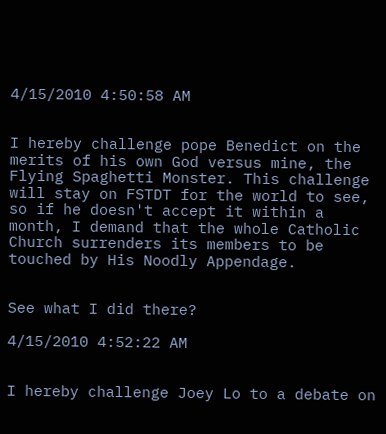4/15/2010 4:50:58 AM


I hereby challenge pope Benedict on the merits of his own God versus mine, the Flying Spaghetti Monster. This challenge will stay on FSTDT for the world to see, so if he doesn't accept it within a month, I demand that the whole Catholic Church surrenders its members to be touched by His Noodly Appendage.


See what I did there?

4/15/2010 4:52:22 AM


I hereby challenge Joey Lo to a debate on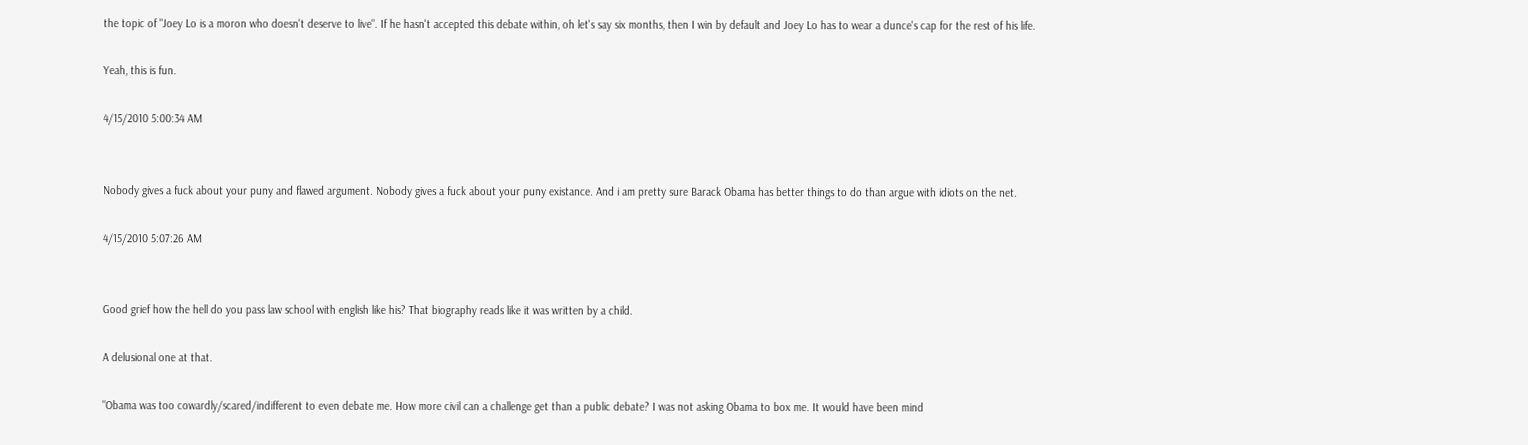the topic of "Joey Lo is a moron who doesn't deserve to live". If he hasn't accepted this debate within, oh let's say six months, then I win by default and Joey Lo has to wear a dunce's cap for the rest of his life.

Yeah, this is fun.

4/15/2010 5:00:34 AM


Nobody gives a fuck about your puny and flawed argument. Nobody gives a fuck about your puny existance. And i am pretty sure Barack Obama has better things to do than argue with idiots on the net.

4/15/2010 5:07:26 AM


Good grief how the hell do you pass law school with english like his? That biography reads like it was written by a child.

A delusional one at that.

"Obama was too cowardly/scared/indifferent to even debate me. How more civil can a challenge get than a public debate? I was not asking Obama to box me. It would have been mind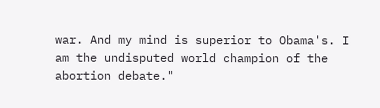war. And my mind is superior to Obama's. I am the undisputed world champion of the abortion debate."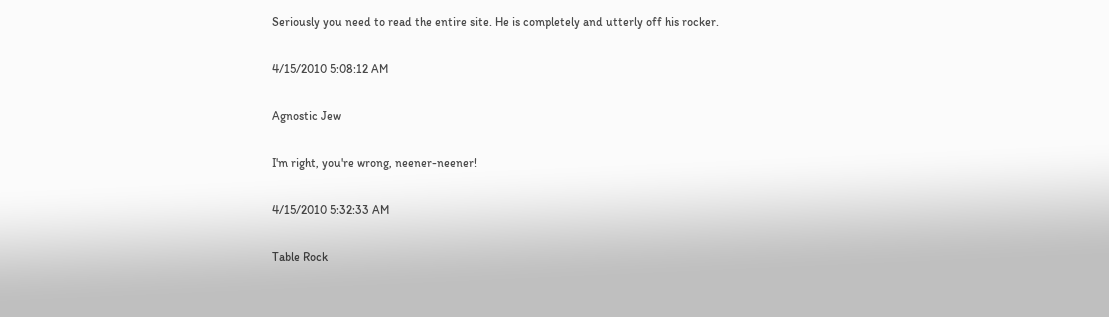Seriously you need to read the entire site. He is completely and utterly off his rocker.

4/15/2010 5:08:12 AM

Agnostic Jew

I'm right, you're wrong, neener-neener!

4/15/2010 5:32:33 AM

Table Rock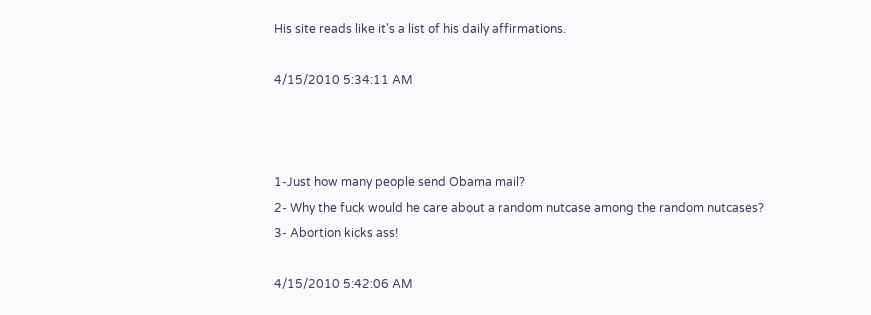His site reads like it's a list of his daily affirmations.

4/15/2010 5:34:11 AM



1-Just how many people send Obama mail?
2- Why the fuck would he care about a random nutcase among the random nutcases?
3- Abortion kicks ass!

4/15/2010 5:42:06 AM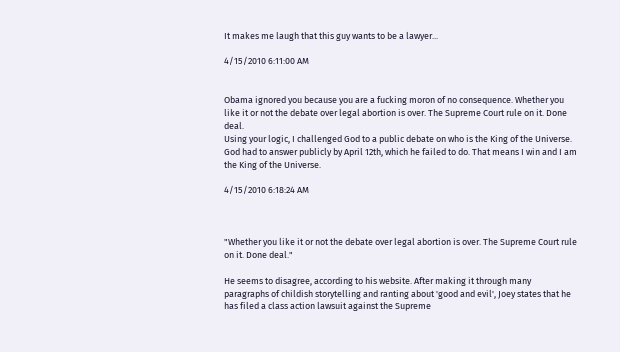It makes me laugh that this guy wants to be a lawyer...

4/15/2010 6:11:00 AM


Obama ignored you because you are a fucking moron of no consequence. Whether you like it or not the debate over legal abortion is over. The Supreme Court rule on it. Done deal.
Using your logic, I challenged God to a public debate on who is the King of the Universe. God had to answer publicly by April 12th, which he failed to do. That means I win and I am the King of the Universe.

4/15/2010 6:18:24 AM



"Whether you like it or not the debate over legal abortion is over. The Supreme Court rule on it. Done deal."

He seems to disagree, according to his website. After making it through many paragraphs of childish storytelling and ranting about 'good and evil', Joey states that he has filed a class action lawsuit against the Supreme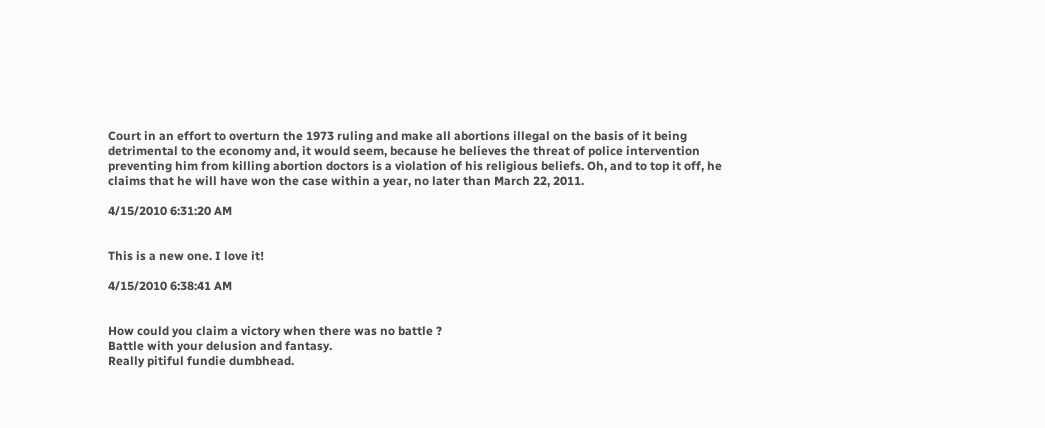Court in an effort to overturn the 1973 ruling and make all abortions illegal on the basis of it being detrimental to the economy and, it would seem, because he believes the threat of police intervention preventing him from killing abortion doctors is a violation of his religious beliefs. Oh, and to top it off, he claims that he will have won the case within a year, no later than March 22, 2011.

4/15/2010 6:31:20 AM


This is a new one. I love it!

4/15/2010 6:38:41 AM


How could you claim a victory when there was no battle ?
Battle with your delusion and fantasy.
Really pitiful fundie dumbhead.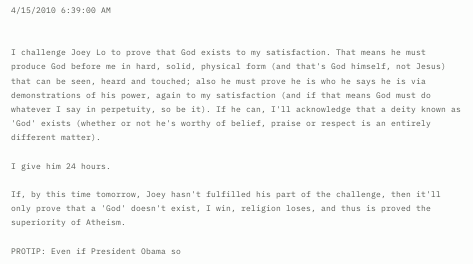4/15/2010 6:39:00 AM


I challenge Joey Lo to prove that God exists to my satisfaction. That means he must produce God before me in hard, solid, physical form (and that's God himself, not Jesus) that can be seen, heard and touched; also he must prove he is who he says he is via demonstrations of his power, again to my satisfaction (and if that means God must do whatever I say in perpetuity, so be it). If he can, I'll acknowledge that a deity known as 'God' exists (whether or not he's worthy of belief, praise or respect is an entirely different matter).

I give him 24 hours.

If, by this time tomorrow, Joey hasn't fulfilled his part of the challenge, then it'll only prove that a 'God' doesn't exist, I win, religion loses, and thus is proved the superiority of Atheism.

PROTIP: Even if President Obama so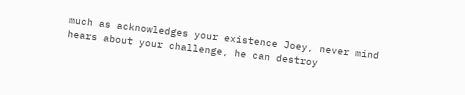much as acknowledges your existence Joey, never mind hears about your challenge, he can destroy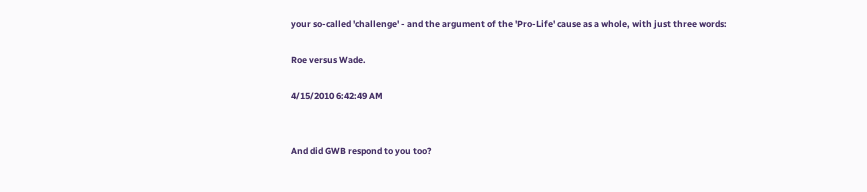your so-called 'challenge' - and the argument of the 'Pro-Life' cause as a whole, with just three words:

Roe versus Wade.

4/15/2010 6:42:49 AM


And did GWB respond to you too?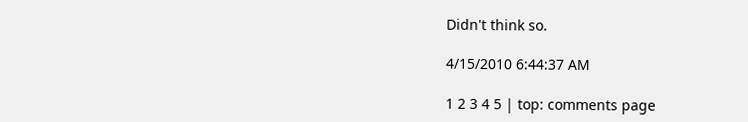Didn't think so.

4/15/2010 6:44:37 AM

1 2 3 4 5 | top: comments page